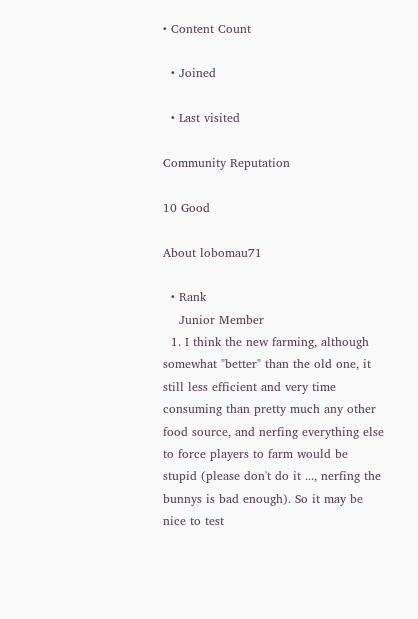• Content Count

  • Joined

  • Last visited

Community Reputation

10 Good

About lobomau71

  • Rank
    Junior Member
  1. I think the new farming, although somewhat "better" than the old one, it still less efficient and very time consuming than pretty much any other food source, and nerfing everything else to force players to farm would be stupid (please don't do it ..., nerfing the bunnys is bad enough). So it may be nice to test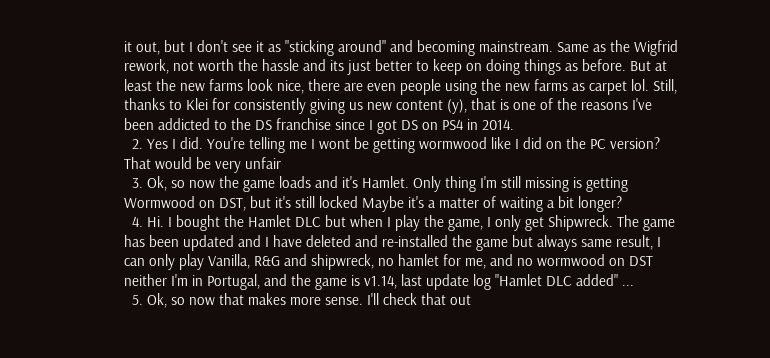it out, but I don't see it as "sticking around" and becoming mainstream. Same as the Wigfrid rework, not worth the hassle and its just better to keep on doing things as before. But at least the new farms look nice, there are even people using the new farms as carpet lol. Still, thanks to Klei for consistently giving us new content (y), that is one of the reasons I've been addicted to the DS franchise since I got DS on PS4 in 2014.
  2. Yes I did. You're telling me I wont be getting wormwood like I did on the PC version? That would be very unfair
  3. Ok, so now the game loads and it's Hamlet. Only thing I'm still missing is getting Wormwood on DST, but it's still locked Maybe it's a matter of waiting a bit longer?
  4. Hi. I bought the Hamlet DLC but when I play the game, I only get Shipwreck. The game has been updated and I have deleted and re-installed the game but always same result, I can only play Vanilla, R&G and shipwreck, no hamlet for me, and no wormwood on DST neither I'm in Portugal, and the game is v1.14, last update log "Hamlet DLC added" ...
  5. Ok, so now that makes more sense. I'll check that out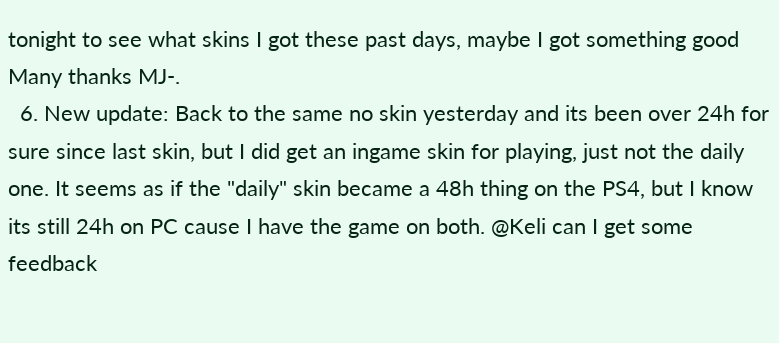tonight to see what skins I got these past days, maybe I got something good Many thanks MJ-.
  6. New update: Back to the same no skin yesterday and its been over 24h for sure since last skin, but I did get an ingame skin for playing, just not the daily one. It seems as if the "daily" skin became a 48h thing on the PS4, but I know its still 24h on PC cause I have the game on both. @Keli can I get some feedback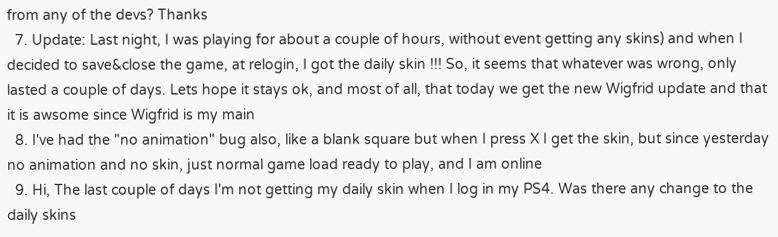from any of the devs? Thanks
  7. Update: Last night, I was playing for about a couple of hours, without event getting any skins) and when I decided to save&close the game, at relogin, I got the daily skin !!! So, it seems that whatever was wrong, only lasted a couple of days. Lets hope it stays ok, and most of all, that today we get the new Wigfrid update and that it is awsome since Wigfrid is my main
  8. I've had the "no animation" bug also, like a blank square but when I press X I get the skin, but since yesterday no animation and no skin, just normal game load ready to play, and I am online
  9. Hi, The last couple of days I'm not getting my daily skin when I log in my PS4. Was there any change to the daily skins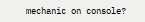mechanic on console?